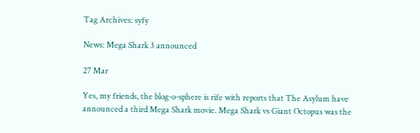Tag Archives: syfy

News: Mega Shark 3 announced

27 Mar

Yes, my friends, the blog-o-sphere is rife with reports that The Asylum have announced a third Mega Shark movie. Mega Shark vs Giant Octopus was the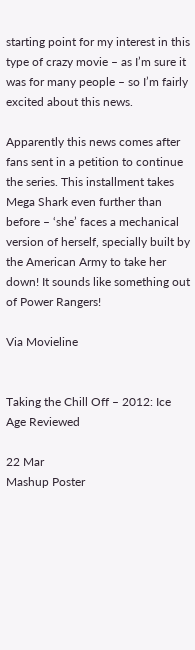starting point for my interest in this type of crazy movie – as I’m sure it was for many people – so I’m fairly excited about this news.

Apparently this news comes after fans sent in a petition to continue the series. This installment takes Mega Shark even further than before – ‘she’ faces a mechanical version of herself, specially built by the American Army to take her down! It sounds like something out of Power Rangers!

Via Movieline


Taking the Chill Off – 2012: Ice Age Reviewed

22 Mar
Mashup Poster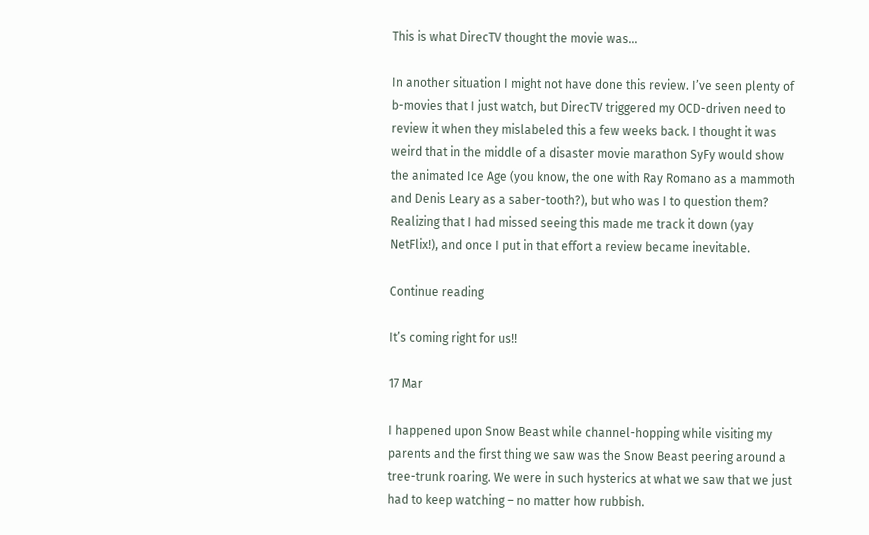This is what DirecTV thought the movie was…

In another situation I might not have done this review. I’ve seen plenty of b-movies that I just watch, but DirecTV triggered my OCD-driven need to review it when they mislabeled this a few weeks back. I thought it was weird that in the middle of a disaster movie marathon SyFy would show the animated Ice Age (you know, the one with Ray Romano as a mammoth and Denis Leary as a saber-tooth?), but who was I to question them? Realizing that I had missed seeing this made me track it down (yay NetFlix!), and once I put in that effort a review became inevitable.

Continue reading

It’s coming right for us!!

17 Mar

I happened upon Snow Beast while channel-hopping while visiting my parents and the first thing we saw was the Snow Beast peering around a tree-trunk roaring. We were in such hysterics at what we saw that we just had to keep watching – no matter how rubbish.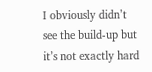I obviously didn’t see the build-up but it’s not exactly hard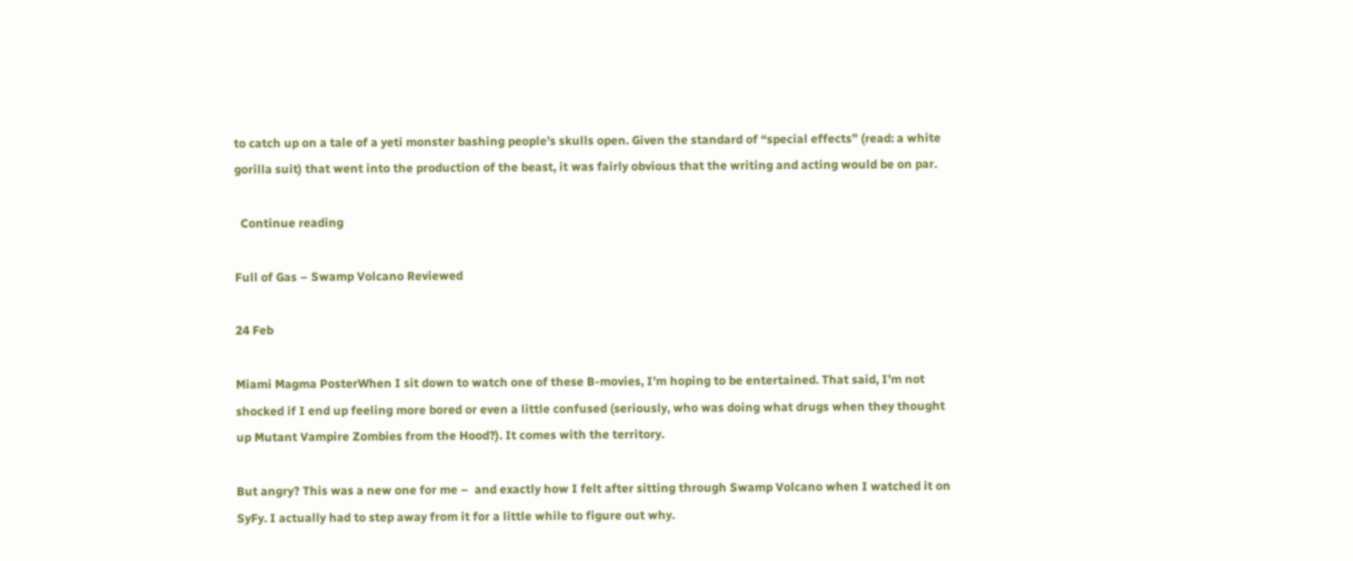to catch up on a tale of a yeti monster bashing people’s skulls open. Given the standard of “special effects” (read: a white gorilla suit) that went into the production of the beast, it was fairly obvious that the writing and acting would be on par.

  Continue reading

Full of Gas – Swamp Volcano Reviewed

24 Feb

Miami Magma PosterWhen I sit down to watch one of these B-movies, I’m hoping to be entertained. That said, I’m not shocked if I end up feeling more bored or even a little confused (seriously, who was doing what drugs when they thought up Mutant Vampire Zombies from the Hood?). It comes with the territory.

But angry? This was a new one for me –  and exactly how I felt after sitting through Swamp Volcano when I watched it on SyFy. I actually had to step away from it for a little while to figure out why.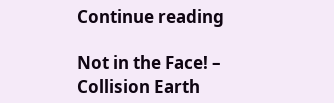Continue reading

Not in the Face! – Collision Earth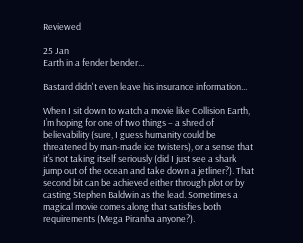Reviewed

25 Jan
Earth in a fender bender...

Bastard didn't even leave his insurance information...

When I sit down to watch a movie like Collision Earth, I’m hoping for one of two things – a shred of believability (sure, I guess humanity could be threatened by man-made ice twisters), or a sense that it’s not taking itself seriously (did I just see a shark jump out of the ocean and take down a jetliner?). That second bit can be achieved either through plot or by casting Stephen Baldwin as the lead. Sometimes a magical movie comes along that satisfies both requirements (Mega Piranha anyone?).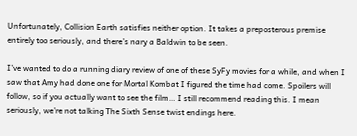Unfortunately, Collision Earth satisfies neither option. It takes a preposterous premise entirely too seriously, and there’s nary a Baldwin to be seen.

I’ve wanted to do a running diary review of one of these SyFy movies for a while, and when I saw that Amy had done one for Mortal Kombat I figured the time had come. Spoilers will follow, so if you actually want to see the film… I still recommend reading this. I mean seriously, we’re not talking The Sixth Sense twist endings here.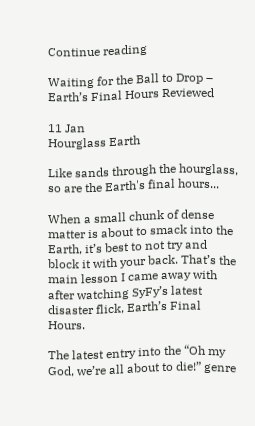Continue reading

Waiting for the Ball to Drop – Earth’s Final Hours Reviewed

11 Jan
Hourglass Earth

Like sands through the hourglass, so are the Earth's final hours...

When a small chunk of dense matter is about to smack into the Earth, it’s best to not try and block it with your back. That’s the main lesson I came away with after watching SyFy’s latest disaster flick, Earth’s Final Hours.

The latest entry into the “Oh my God, we’re all about to die!” genre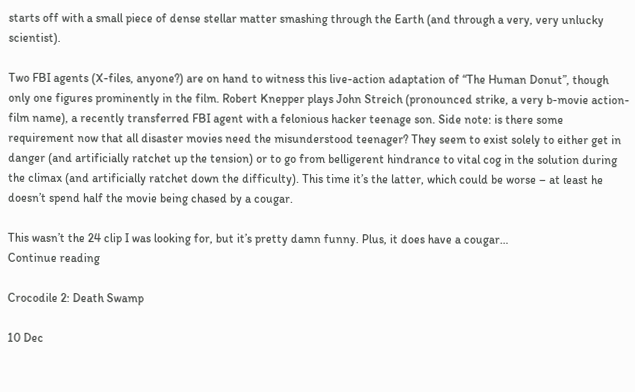starts off with a small piece of dense stellar matter smashing through the Earth (and through a very, very unlucky scientist).

Two FBI agents (X-files, anyone?) are on hand to witness this live-action adaptation of “The Human Donut”, though only one figures prominently in the film. Robert Knepper plays John Streich (pronounced strike, a very b-movie action-film name), a recently transferred FBI agent with a felonious hacker teenage son. Side note: is there some requirement now that all disaster movies need the misunderstood teenager? They seem to exist solely to either get in danger (and artificially ratchet up the tension) or to go from belligerent hindrance to vital cog in the solution during the climax (and artificially ratchet down the difficulty). This time it’s the latter, which could be worse – at least he doesn’t spend half the movie being chased by a cougar.

This wasn’t the 24 clip I was looking for, but it’s pretty damn funny. Plus, it does have a cougar…
Continue reading

Crocodile 2: Death Swamp

10 Dec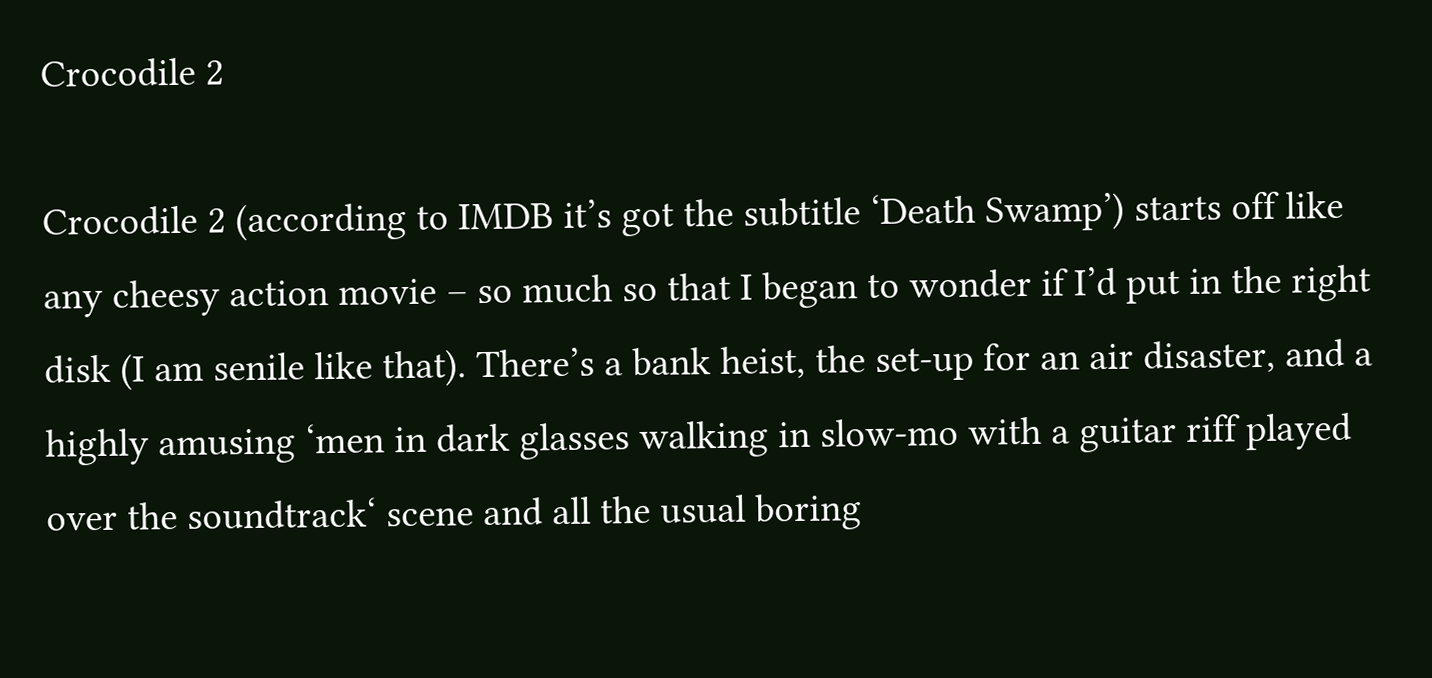Crocodile 2

Crocodile 2 (according to IMDB it’s got the subtitle ‘Death Swamp’) starts off like any cheesy action movie – so much so that I began to wonder if I’d put in the right disk (I am senile like that). There’s a bank heist, the set-up for an air disaster, and a highly amusing ‘men in dark glasses walking in slow-mo with a guitar riff played over the soundtrack‘ scene and all the usual boring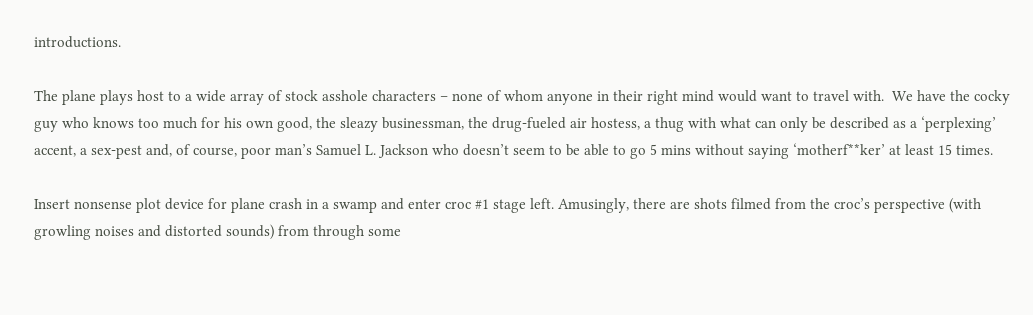introductions.

The plane plays host to a wide array of stock asshole characters – none of whom anyone in their right mind would want to travel with.  We have the cocky guy who knows too much for his own good, the sleazy businessman, the drug-fueled air hostess, a thug with what can only be described as a ‘perplexing’ accent, a sex-pest and, of course, poor man’s Samuel L. Jackson who doesn’t seem to be able to go 5 mins without saying ‘motherf**ker’ at least 15 times.

Insert nonsense plot device for plane crash in a swamp and enter croc #1 stage left. Amusingly, there are shots filmed from the croc’s perspective (with growling noises and distorted sounds) from through some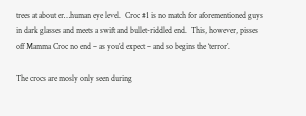trees at about er…human eye level.  Croc #1 is no match for aforementioned guys in dark glasses and meets a swift and bullet-riddled end.  This, however, pisses off Mamma Croc no end – as you’d expect – and so begins the ‘terror’.

The crocs are mosly only seen during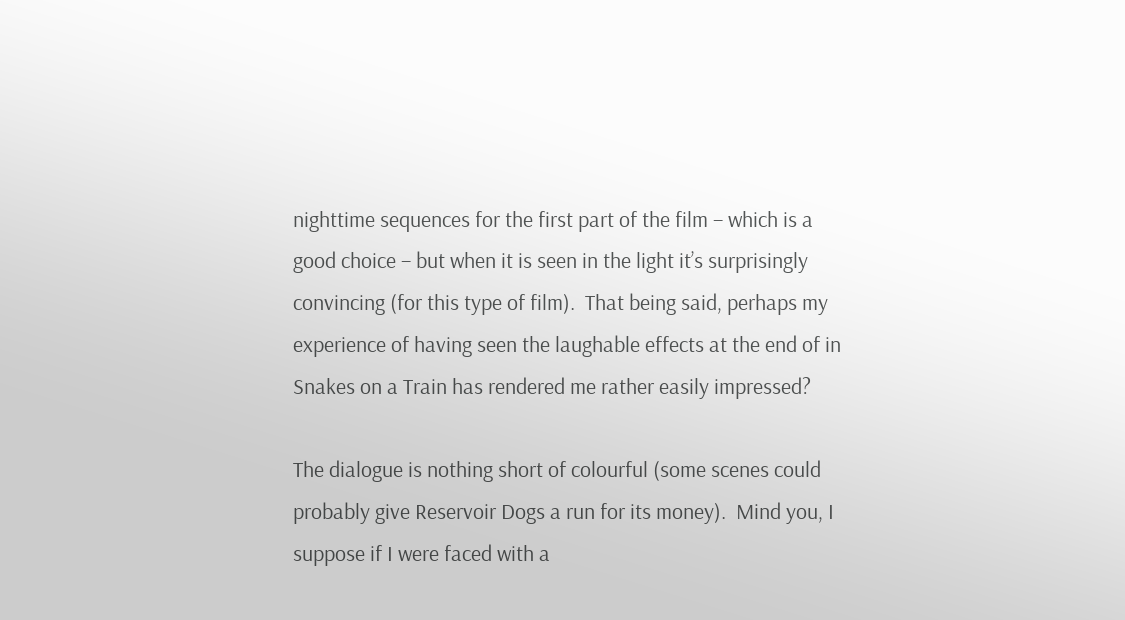nighttime sequences for the first part of the film – which is a good choice – but when it is seen in the light it’s surprisingly convincing (for this type of film).  That being said, perhaps my experience of having seen the laughable effects at the end of in Snakes on a Train has rendered me rather easily impressed?

The dialogue is nothing short of colourful (some scenes could probably give Reservoir Dogs a run for its money).  Mind you, I suppose if I were faced with a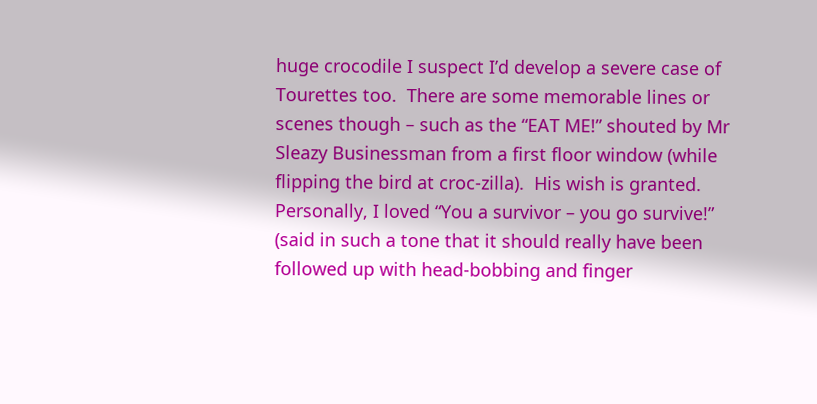huge crocodile I suspect I’d develop a severe case of Tourettes too.  There are some memorable lines or scenes though – such as the “EAT ME!” shouted by Mr Sleazy Businessman from a first floor window (while flipping the bird at croc-zilla).  His wish is granted.  Personally, I loved “You a survivor – you go survive!” (said in such a tone that it should really have been followed up with head-bobbing and finger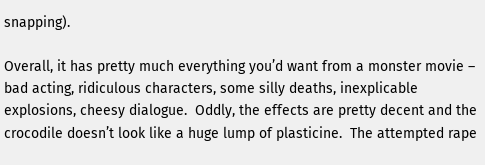snapping).

Overall, it has pretty much everything you’d want from a monster movie – bad acting, ridiculous characters, some silly deaths, inexplicable explosions, cheesy dialogue.  Oddly, the effects are pretty decent and the crocodile doesn’t look like a huge lump of plasticine.  The attempted rape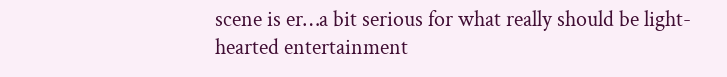scene is er…a bit serious for what really should be light-hearted entertainment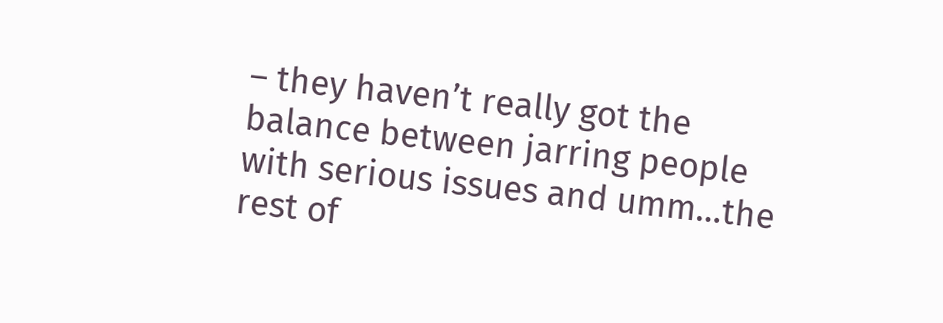– they haven’t really got the balance between jarring people with serious issues and umm…the rest of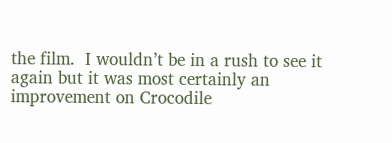the film.  I wouldn’t be in a rush to see it again but it was most certainly an improvement on Crocodile